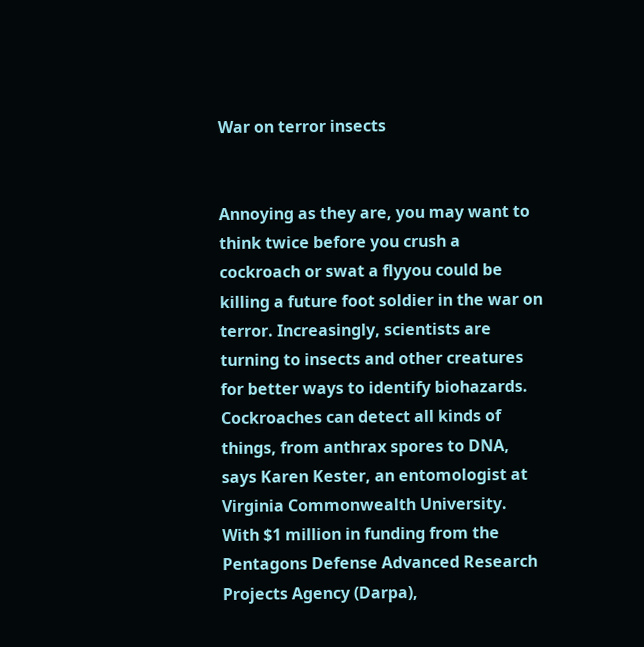War on terror insects


Annoying as they are, you may want to think twice before you crush a cockroach or swat a flyyou could be killing a future foot soldier in the war on terror. Increasingly, scientists are turning to insects and other creatures for better ways to identify biohazards. Cockroaches can detect all kinds of things, from anthrax spores to DNA, says Karen Kester, an entomologist at Virginia Commonwealth University. With $1 million in funding from the Pentagons Defense Advanced Research Projects Agency (Darpa),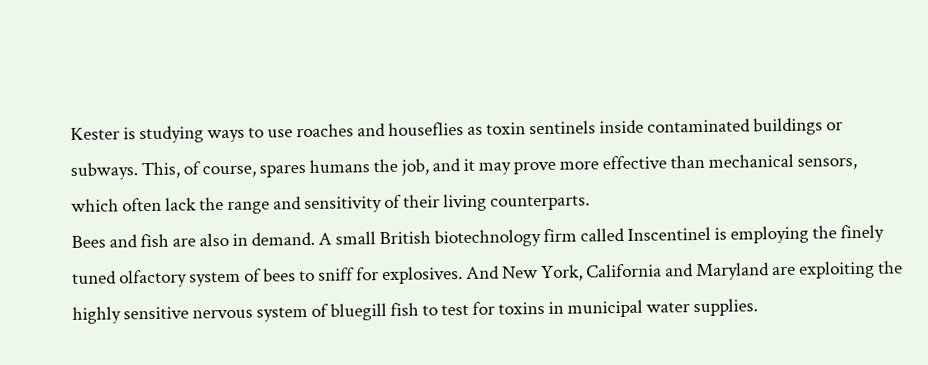Kester is studying ways to use roaches and houseflies as toxin sentinels inside contaminated buildings or subways. This, of course, spares humans the job, and it may prove more effective than mechanical sensors, which often lack the range and sensitivity of their living counterparts.
Bees and fish are also in demand. A small British biotechnology firm called Inscentinel is employing the finely tuned olfactory system of bees to sniff for explosives. And New York, California and Maryland are exploiting the highly sensitive nervous system of bluegill fish to test for toxins in municipal water supplies.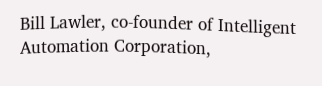Bill Lawler, co-founder of Intelligent Automation Corporation,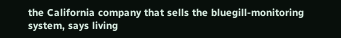the California company that sells the bluegill-monitoring system, says living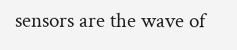sensors are the wave of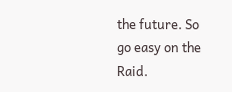the future. So go easy on the Raid.